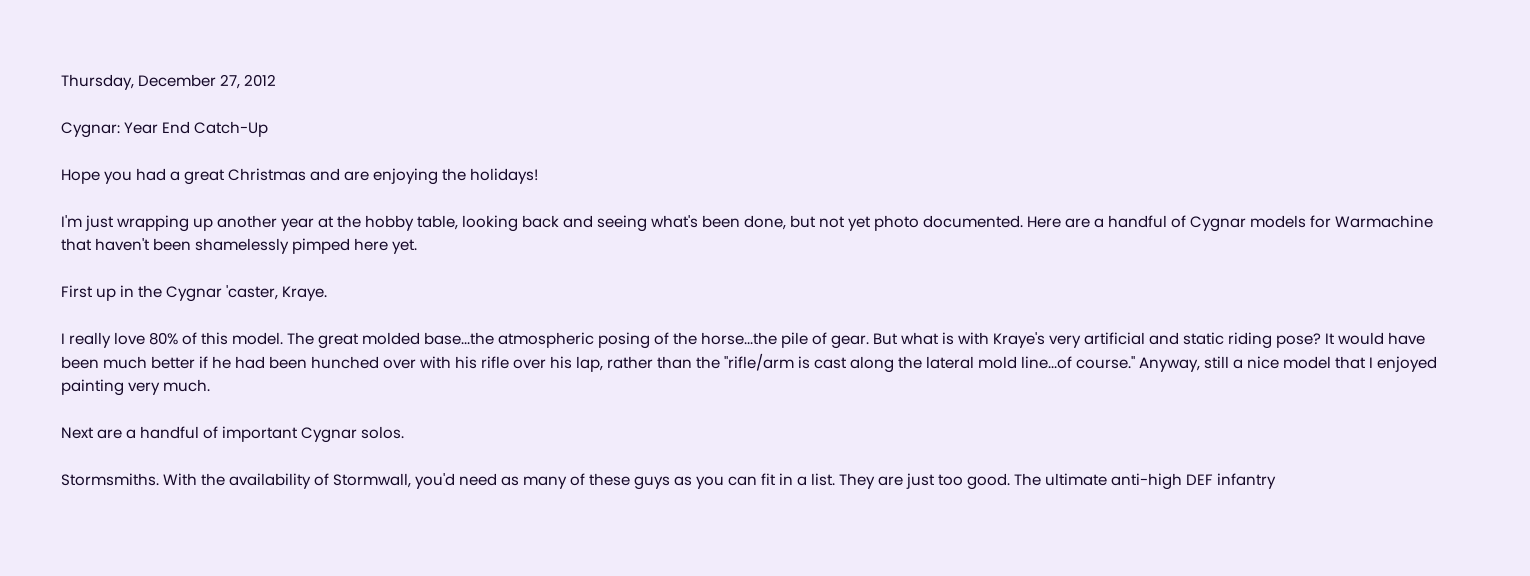Thursday, December 27, 2012

Cygnar: Year End Catch-Up

Hope you had a great Christmas and are enjoying the holidays!

I'm just wrapping up another year at the hobby table, looking back and seeing what's been done, but not yet photo documented. Here are a handful of Cygnar models for Warmachine that haven't been shamelessly pimped here yet.

First up in the Cygnar 'caster, Kraye.

I really love 80% of this model. The great molded base...the atmospheric posing of the horse...the pile of gear. But what is with Kraye's very artificial and static riding pose? It would have been much better if he had been hunched over with his rifle over his lap, rather than the "rifle/arm is cast along the lateral mold line...of course." Anyway, still a nice model that I enjoyed painting very much.

Next are a handful of important Cygnar solos.

Stormsmiths. With the availability of Stormwall, you'd need as many of these guys as you can fit in a list. They are just too good. The ultimate anti-high DEF infantry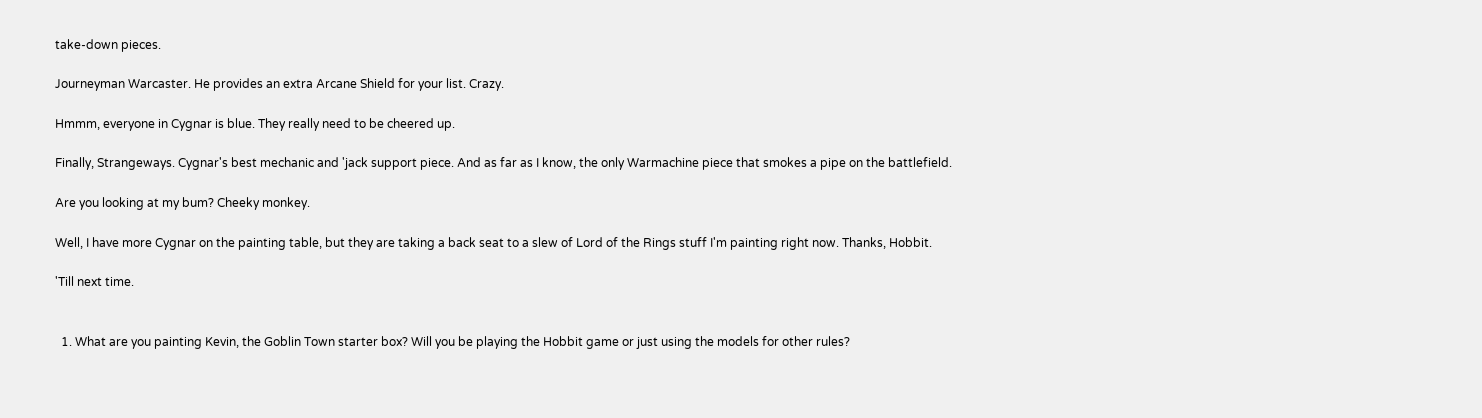take-down pieces.

Journeyman Warcaster. He provides an extra Arcane Shield for your list. Crazy.

Hmmm, everyone in Cygnar is blue. They really need to be cheered up.

Finally, Strangeways. Cygnar's best mechanic and 'jack support piece. And as far as I know, the only Warmachine piece that smokes a pipe on the battlefield.

Are you looking at my bum? Cheeky monkey.

Well, I have more Cygnar on the painting table, but they are taking a back seat to a slew of Lord of the Rings stuff I'm painting right now. Thanks, Hobbit.

'Till next time.


  1. What are you painting Kevin, the Goblin Town starter box? Will you be playing the Hobbit game or just using the models for other rules?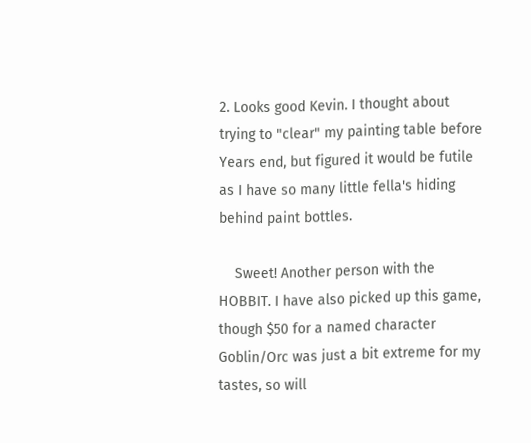2. Looks good Kevin. I thought about trying to "clear" my painting table before Years end, but figured it would be futile as I have so many little fella's hiding behind paint bottles.

    Sweet! Another person with the HOBBIT. I have also picked up this game, though $50 for a named character Goblin/Orc was just a bit extreme for my tastes, so will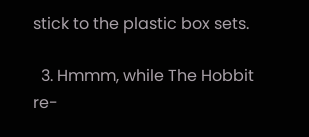stick to the plastic box sets.

  3. Hmmm, while The Hobbit re-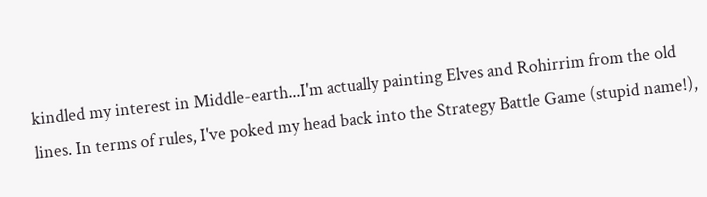kindled my interest in Middle-earth...I'm actually painting Elves and Rohirrim from the old lines. In terms of rules, I've poked my head back into the Strategy Battle Game (stupid name!),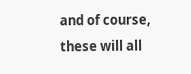and of course, these will all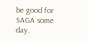be good for SAGA some day.